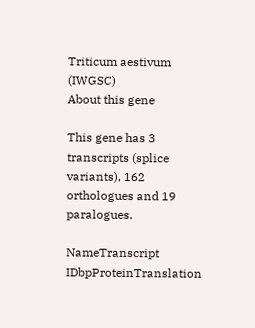Triticum aestivum (IWGSC)
About this gene

This gene has 3 transcripts (splice variants), 162 orthologues and 19 paralogues.

NameTranscript IDbpProteinTranslation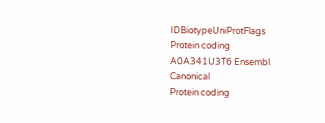IDBiotypeUniProtFlags
Protein coding
A0A341U3T6 Ensembl Canonical
Protein coding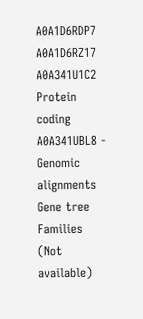A0A1D6RDP7 A0A1D6RZ17 A0A341U1C2
Protein coding
A0A341UBL8 -
Genomic alignments
Gene tree
Families (Not available)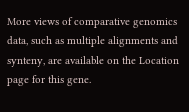More views of comparative genomics data, such as multiple alignments and synteny, are available on the Location page for this gene.